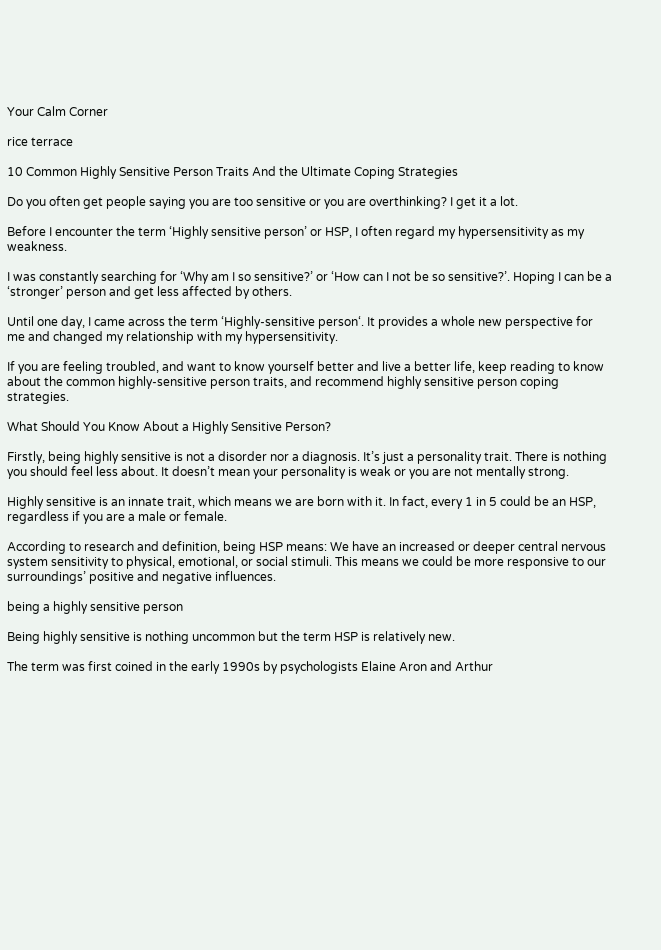Your Calm Corner

rice terrace

10 Common Highly Sensitive Person Traits And the Ultimate Coping Strategies

Do you often get people saying you are too sensitive or you are overthinking? I get it a lot.

Before I encounter the term ‘Highly sensitive person’ or HSP, I often regard my hypersensitivity as my weakness.

I was constantly searching for ‘Why am I so sensitive?’ or ‘How can I not be so sensitive?’. Hoping I can be a ‘stronger’ person and get less affected by others.

Until one day, I came across the term ‘Highly-sensitive person‘. It provides a whole new perspective for me and changed my relationship with my hypersensitivity.

If you are feeling troubled, and want to know yourself better and live a better life, keep reading to know about the common highly-sensitive person traits, and recommend highly sensitive person coping strategies.

What Should You Know About a Highly Sensitive Person?

Firstly, being highly sensitive is not a disorder nor a diagnosis. It’s just a personality trait. There is nothing you should feel less about. It doesn’t mean your personality is weak or you are not mentally strong.

Highly sensitive is an innate trait, which means we are born with it. In fact, every 1 in 5 could be an HSP, regardless if you are a male or female.

According to research and definition, being HSP means: We have an increased or deeper central nervous system sensitivity to physical, emotional, or social stimuli. This means we could be more responsive to our surroundings’ positive and negative influences.

being a highly sensitive person

Being highly sensitive is nothing uncommon but the term HSP is relatively new.

The term was first coined in the early 1990s by psychologists Elaine Aron and Arthur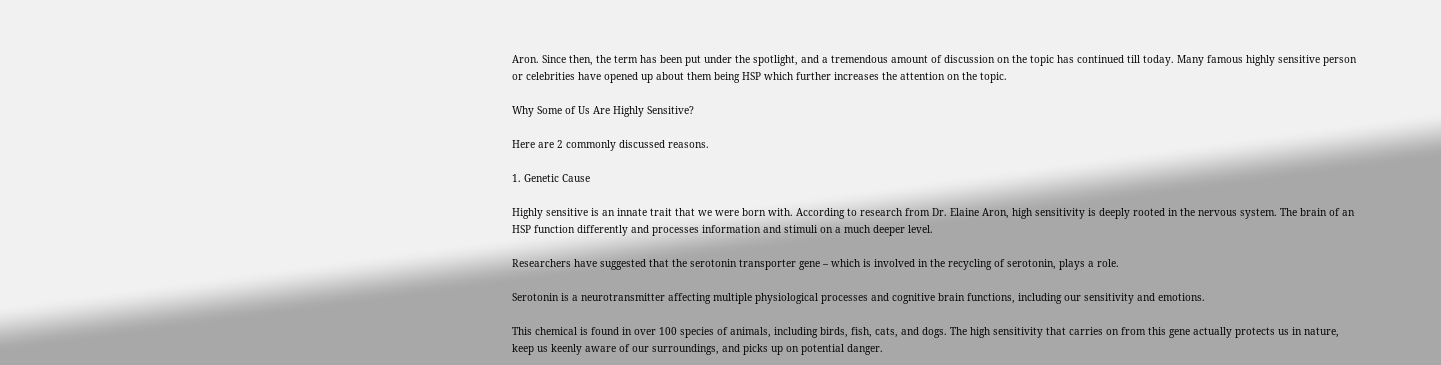Aron. Since then, the term has been put under the spotlight, and a tremendous amount of discussion on the topic has continued till today. Many famous highly sensitive person or celebrities have opened up about them being HSP which further increases the attention on the topic.

Why Some of Us Are Highly Sensitive?

Here are 2 commonly discussed reasons.

1. Genetic Cause

Highly sensitive is an innate trait that we were born with. According to research from Dr. Elaine Aron, high sensitivity is deeply rooted in the nervous system. The brain of an HSP function differently and processes information and stimuli on a much deeper level.

Researchers have suggested that the serotonin transporter gene – which is involved in the recycling of serotonin, plays a role.

Serotonin is a neurotransmitter affecting multiple physiological processes and cognitive brain functions, including our sensitivity and emotions.

This chemical is found in over 100 species of animals, including birds, fish, cats, and dogs. The high sensitivity that carries on from this gene actually protects us in nature, keep us keenly aware of our surroundings, and picks up on potential danger.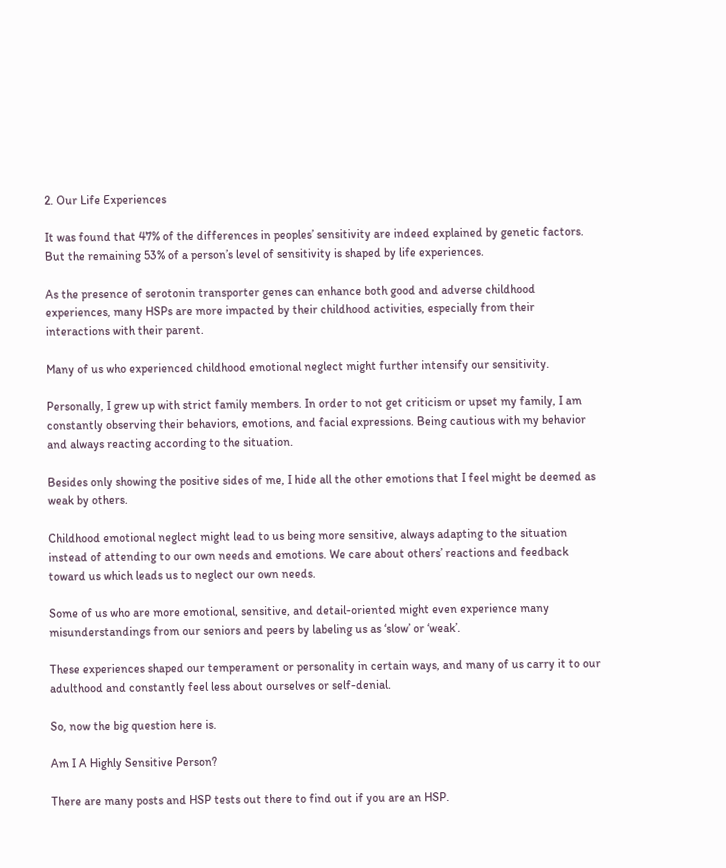2. Our Life Experiences

It was found that 47% of the differences in peoples’ sensitivity are indeed explained by genetic factors. But the remaining 53% of a person’s level of sensitivity is shaped by life experiences.

As the presence of serotonin transporter genes can enhance both good and adverse childhood experiences, many HSPs are more impacted by their childhood activities, especially from their interactions with their parent.

Many of us who experienced childhood emotional neglect might further intensify our sensitivity.

Personally, I grew up with strict family members. In order to not get criticism or upset my family, I am constantly observing their behaviors, emotions, and facial expressions. Being cautious with my behavior and always reacting according to the situation.

Besides only showing the positive sides of me, I hide all the other emotions that I feel might be deemed as weak by others.

Childhood emotional neglect might lead to us being more sensitive, always adapting to the situation instead of attending to our own needs and emotions. We care about others’ reactions and feedback toward us which leads us to neglect our own needs.

Some of us who are more emotional, sensitive, and detail-oriented might even experience many misunderstandings from our seniors and peers by labeling us as ‘slow’ or ‘weak’.

These experiences shaped our temperament or personality in certain ways, and many of us carry it to our adulthood and constantly feel less about ourselves or self-denial.

So, now the big question here is.

Am I A Highly Sensitive Person?

There are many posts and HSP tests out there to find out if you are an HSP.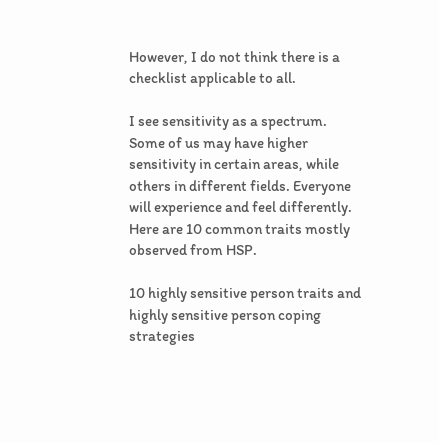However, I do not think there is a checklist applicable to all.

I see sensitivity as a spectrum. Some of us may have higher sensitivity in certain areas, while others in different fields. Everyone will experience and feel differently. Here are 10 common traits mostly observed from HSP.

10 highly sensitive person traits and highly sensitive person coping strategies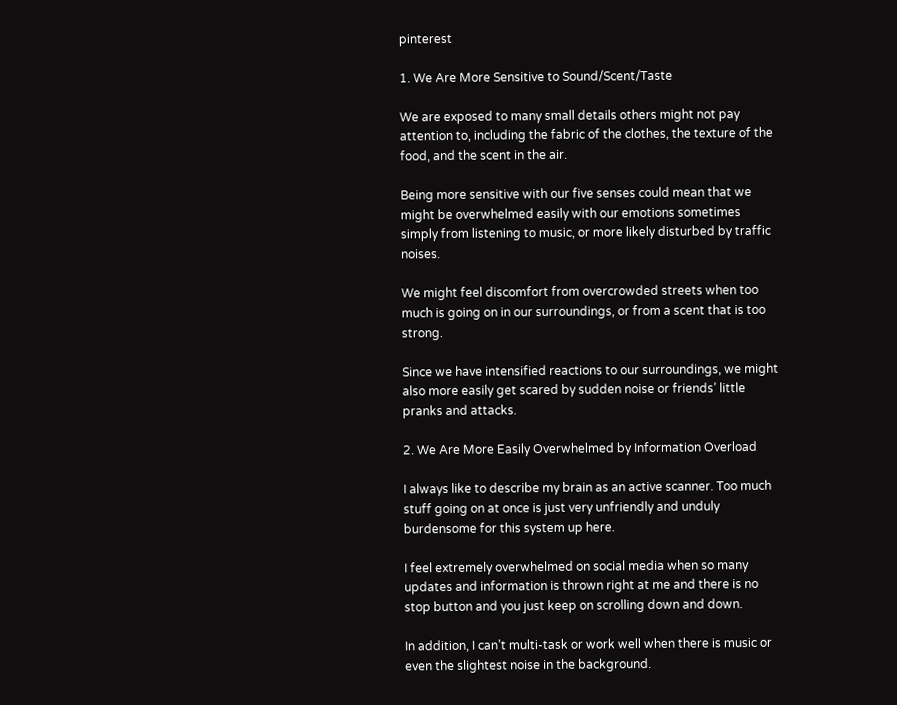pinterest

1. We Are More Sensitive to Sound/Scent/Taste

We are exposed to many small details others might not pay attention to, including the fabric of the clothes, the texture of the food, and the scent in the air.

Being more sensitive with our five senses could mean that we might be overwhelmed easily with our emotions sometimes simply from listening to music, or more likely disturbed by traffic noises.

We might feel discomfort from overcrowded streets when too much is going on in our surroundings, or from a scent that is too strong.

Since we have intensified reactions to our surroundings, we might also more easily get scared by sudden noise or friends’ little pranks and attacks.

2. We Are More Easily Overwhelmed by Information Overload

I always like to describe my brain as an active scanner. Too much stuff going on at once is just very unfriendly and unduly burdensome for this system up here.

I feel extremely overwhelmed on social media when so many updates and information is thrown right at me and there is no stop button and you just keep on scrolling down and down.

In addition, I can’t multi-task or work well when there is music or even the slightest noise in the background.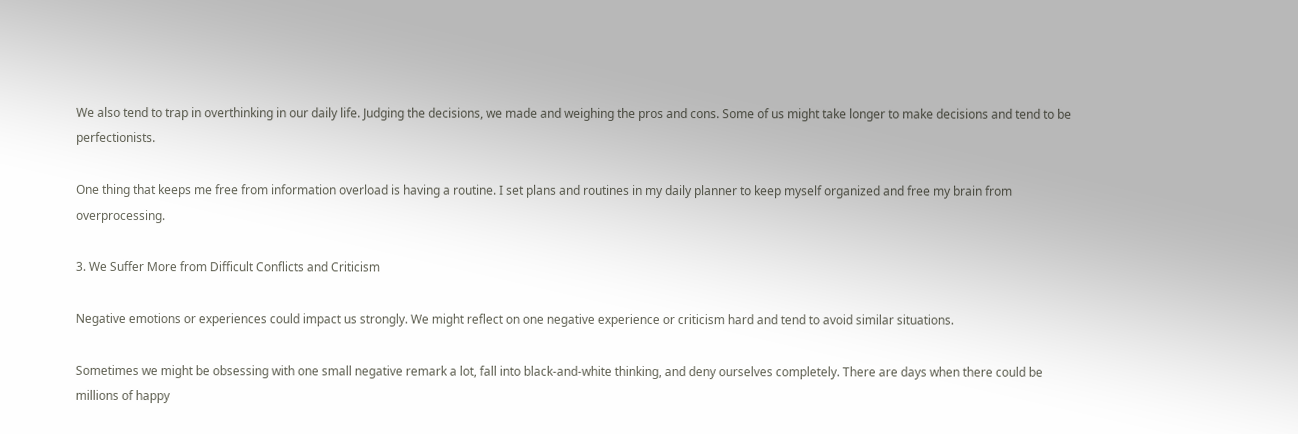We also tend to trap in overthinking in our daily life. Judging the decisions, we made and weighing the pros and cons. Some of us might take longer to make decisions and tend to be perfectionists.

One thing that keeps me free from information overload is having a routine. I set plans and routines in my daily planner to keep myself organized and free my brain from overprocessing.

3. We Suffer More from Difficult Conflicts and Criticism

Negative emotions or experiences could impact us strongly. We might reflect on one negative experience or criticism hard and tend to avoid similar situations.

Sometimes we might be obsessing with one small negative remark a lot, fall into black-and-white thinking, and deny ourselves completely. There are days when there could be millions of happy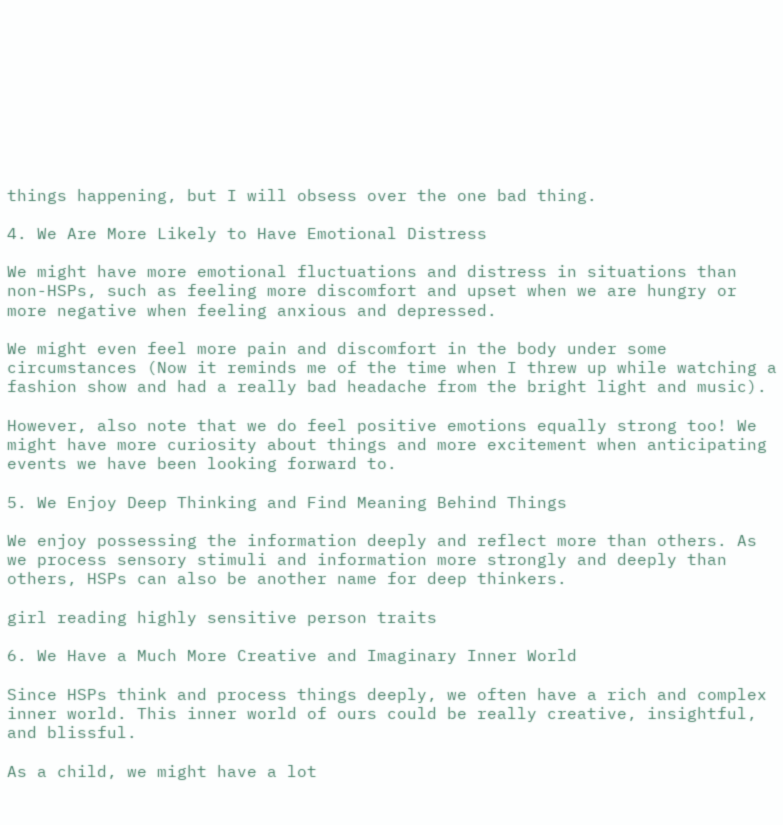things happening, but I will obsess over the one bad thing.

4. We Are More Likely to Have Emotional Distress

We might have more emotional fluctuations and distress in situations than non-HSPs, such as feeling more discomfort and upset when we are hungry or more negative when feeling anxious and depressed.

We might even feel more pain and discomfort in the body under some circumstances (Now it reminds me of the time when I threw up while watching a fashion show and had a really bad headache from the bright light and music).

However, also note that we do feel positive emotions equally strong too! We might have more curiosity about things and more excitement when anticipating events we have been looking forward to.

5. We Enjoy Deep Thinking and Find Meaning Behind Things

We enjoy possessing the information deeply and reflect more than others. As we process sensory stimuli and information more strongly and deeply than others, HSPs can also be another name for deep thinkers.

girl reading highly sensitive person traits

6. We Have a Much More Creative and Imaginary Inner World

Since HSPs think and process things deeply, we often have a rich and complex inner world. This inner world of ours could be really creative, insightful, and blissful.

As a child, we might have a lot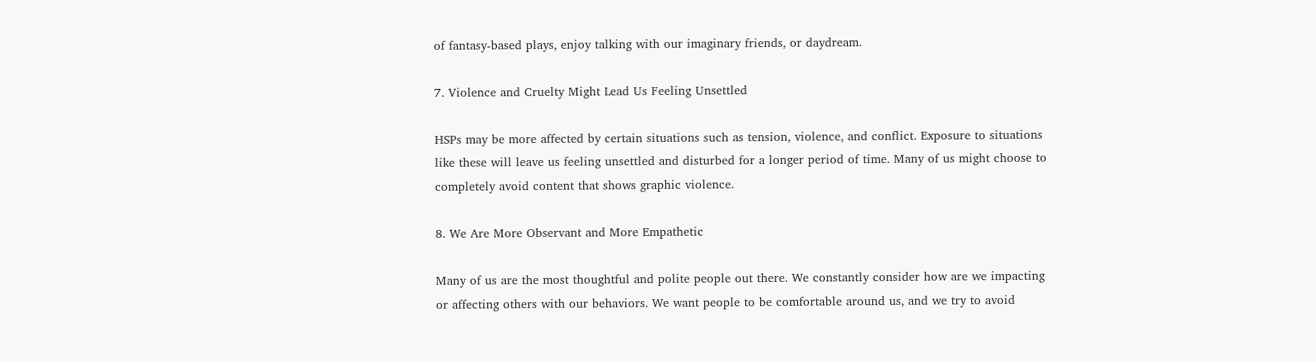of fantasy-based plays, enjoy talking with our imaginary friends, or daydream.

7. Violence and Cruelty Might Lead Us Feeling Unsettled

HSPs may be more affected by certain situations such as tension, violence, and conflict. Exposure to situations like these will leave us feeling unsettled and disturbed for a longer period of time. Many of us might choose to completely avoid content that shows graphic violence.

8. We Are More Observant and More Empathetic

Many of us are the most thoughtful and polite people out there. We constantly consider how are we impacting or affecting others with our behaviors. We want people to be comfortable around us, and we try to avoid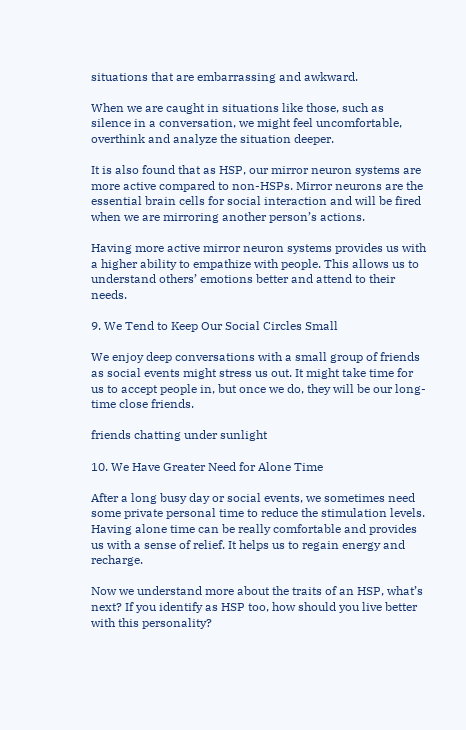situations that are embarrassing and awkward.

When we are caught in situations like those, such as silence in a conversation, we might feel uncomfortable, overthink and analyze the situation deeper.

It is also found that as HSP, our mirror neuron systems are more active compared to non-HSPs. Mirror neurons are the essential brain cells for social interaction and will be fired when we are mirroring another person’s actions.

Having more active mirror neuron systems provides us with a higher ability to empathize with people. This allows us to understand others’ emotions better and attend to their needs.

9. We Tend to Keep Our Social Circles Small

We enjoy deep conversations with a small group of friends as social events might stress us out. It might take time for us to accept people in, but once we do, they will be our long-time close friends.

friends chatting under sunlight

10. We Have Greater Need for Alone Time

After a long busy day or social events, we sometimes need some private personal time to reduce the stimulation levels. Having alone time can be really comfortable and provides us with a sense of relief. It helps us to regain energy and recharge.

Now we understand more about the traits of an HSP, what’s next? If you identify as HSP too, how should you live better with this personality?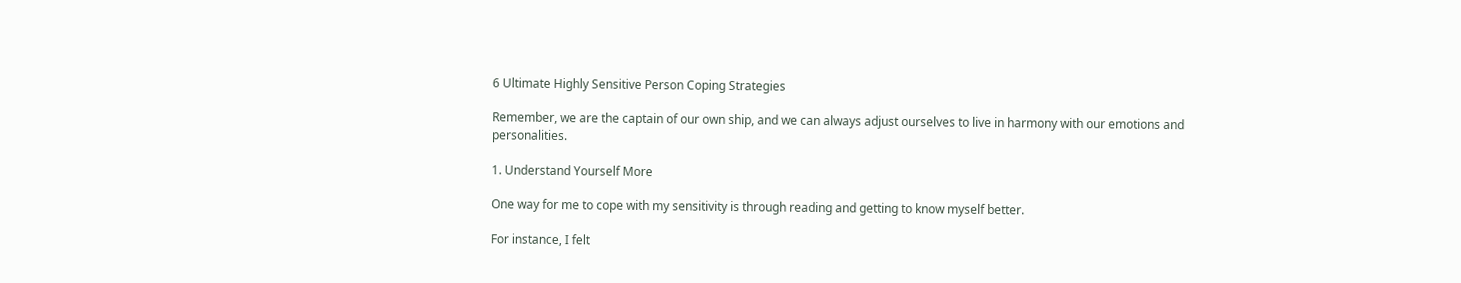6 Ultimate Highly Sensitive Person Coping Strategies

Remember, we are the captain of our own ship, and we can always adjust ourselves to live in harmony with our emotions and personalities.

1. Understand Yourself More

One way for me to cope with my sensitivity is through reading and getting to know myself better.

For instance, I felt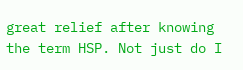great relief after knowing the term HSP. Not just do I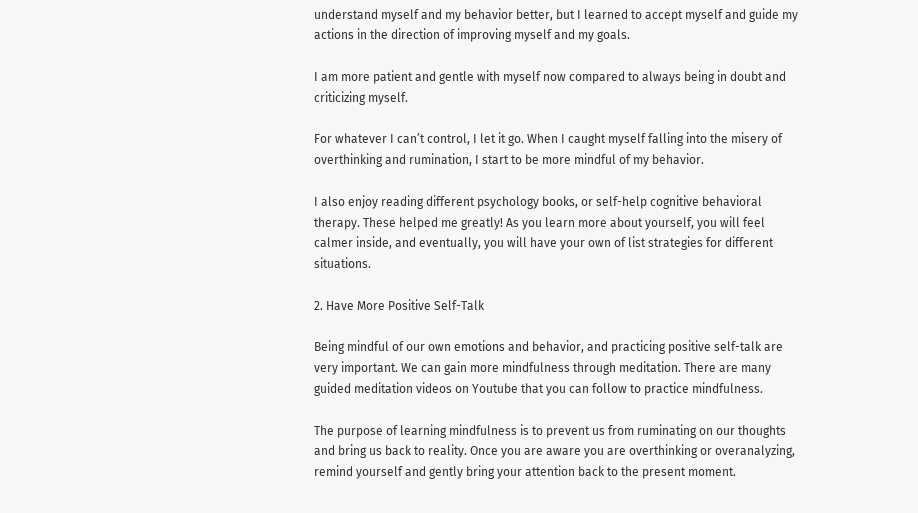understand myself and my behavior better, but I learned to accept myself and guide my actions in the direction of improving myself and my goals.

I am more patient and gentle with myself now compared to always being in doubt and criticizing myself.

For whatever I can’t control, I let it go. When I caught myself falling into the misery of overthinking and rumination, I start to be more mindful of my behavior.

I also enjoy reading different psychology books, or self-help cognitive behavioral therapy. These helped me greatly! As you learn more about yourself, you will feel calmer inside, and eventually, you will have your own of list strategies for different situations.

2. Have More Positive Self-Talk

Being mindful of our own emotions and behavior, and practicing positive self-talk are very important. We can gain more mindfulness through meditation. There are many guided meditation videos on Youtube that you can follow to practice mindfulness.

The purpose of learning mindfulness is to prevent us from ruminating on our thoughts and bring us back to reality. Once you are aware you are overthinking or overanalyzing, remind yourself and gently bring your attention back to the present moment.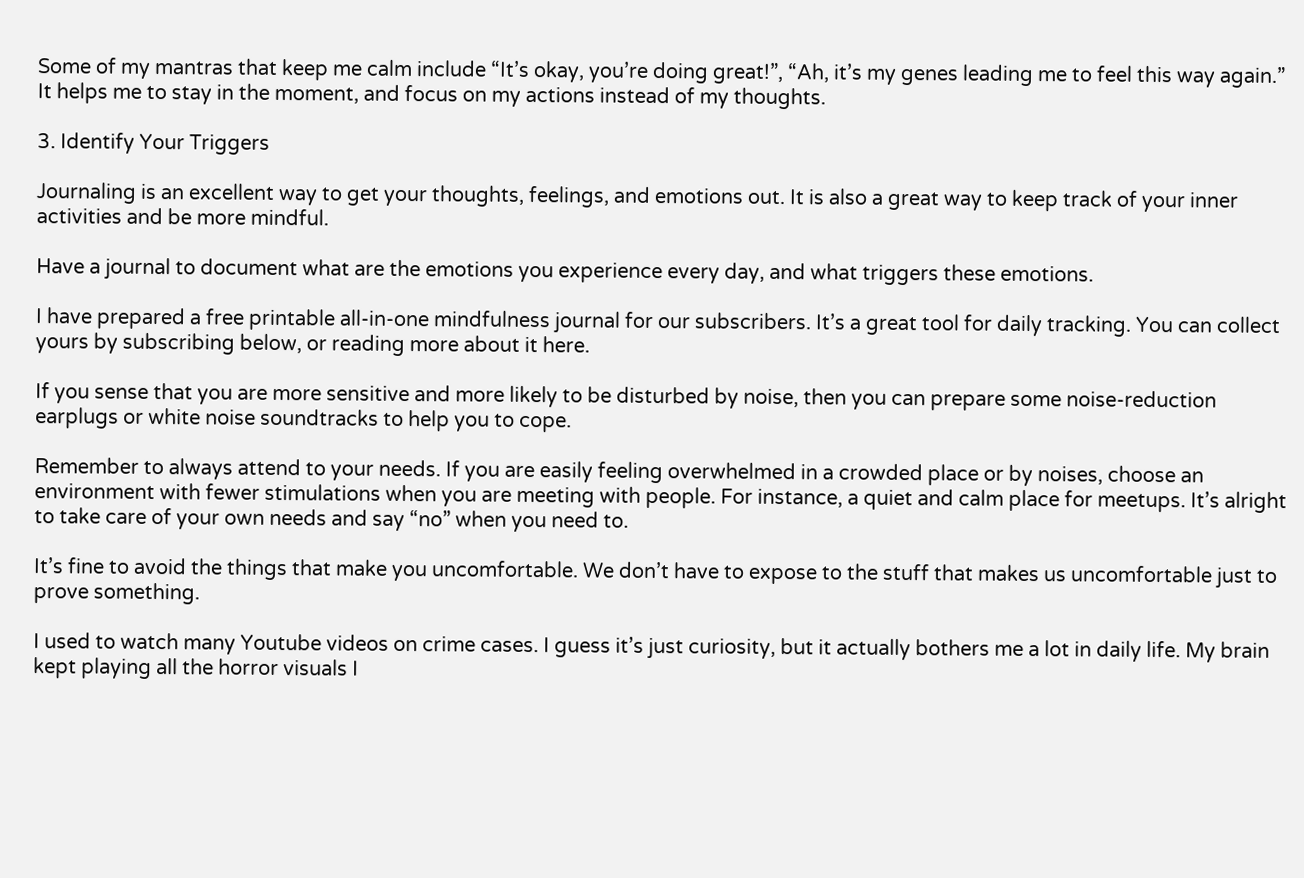Some of my mantras that keep me calm include “It’s okay, you’re doing great!”, “Ah, it’s my genes leading me to feel this way again.” It helps me to stay in the moment, and focus on my actions instead of my thoughts.

3. Identify Your Triggers

Journaling is an excellent way to get your thoughts, feelings, and emotions out. It is also a great way to keep track of your inner activities and be more mindful.

Have a journal to document what are the emotions you experience every day, and what triggers these emotions.

I have prepared a free printable all-in-one mindfulness journal for our subscribers. It’s a great tool for daily tracking. You can collect yours by subscribing below, or reading more about it here.

If you sense that you are more sensitive and more likely to be disturbed by noise, then you can prepare some noise-reduction earplugs or white noise soundtracks to help you to cope.

Remember to always attend to your needs. If you are easily feeling overwhelmed in a crowded place or by noises, choose an environment with fewer stimulations when you are meeting with people. For instance, a quiet and calm place for meetups. It’s alright to take care of your own needs and say “no” when you need to.

It’s fine to avoid the things that make you uncomfortable. We don’t have to expose to the stuff that makes us uncomfortable just to prove something.

I used to watch many Youtube videos on crime cases. I guess it’s just curiosity, but it actually bothers me a lot in daily life. My brain kept playing all the horror visuals I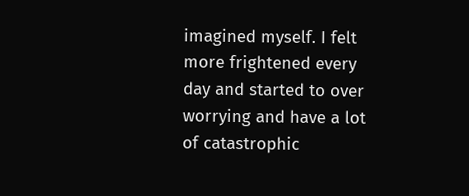imagined myself. I felt more frightened every day and started to over worrying and have a lot of catastrophic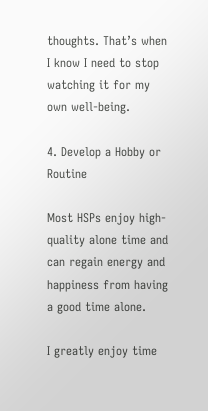thoughts. That’s when I know I need to stop watching it for my own well-being.

4. Develop a Hobby or Routine

Most HSPs enjoy high-quality alone time and can regain energy and happiness from having a good time alone.

I greatly enjoy time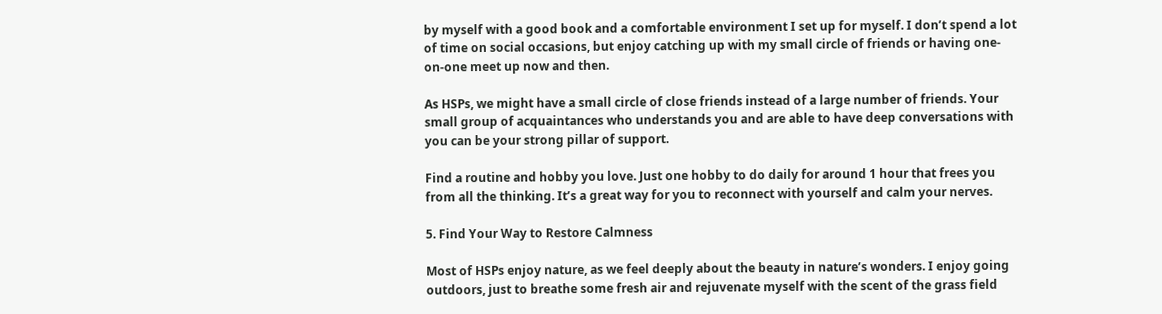by myself with a good book and a comfortable environment I set up for myself. I don’t spend a lot of time on social occasions, but enjoy catching up with my small circle of friends or having one-on-one meet up now and then.

As HSPs, we might have a small circle of close friends instead of a large number of friends. Your small group of acquaintances who understands you and are able to have deep conversations with you can be your strong pillar of support.

Find a routine and hobby you love. Just one hobby to do daily for around 1 hour that frees you from all the thinking. It’s a great way for you to reconnect with yourself and calm your nerves.

5. Find Your Way to Restore Calmness

Most of HSPs enjoy nature, as we feel deeply about the beauty in nature’s wonders. I enjoy going outdoors, just to breathe some fresh air and rejuvenate myself with the scent of the grass field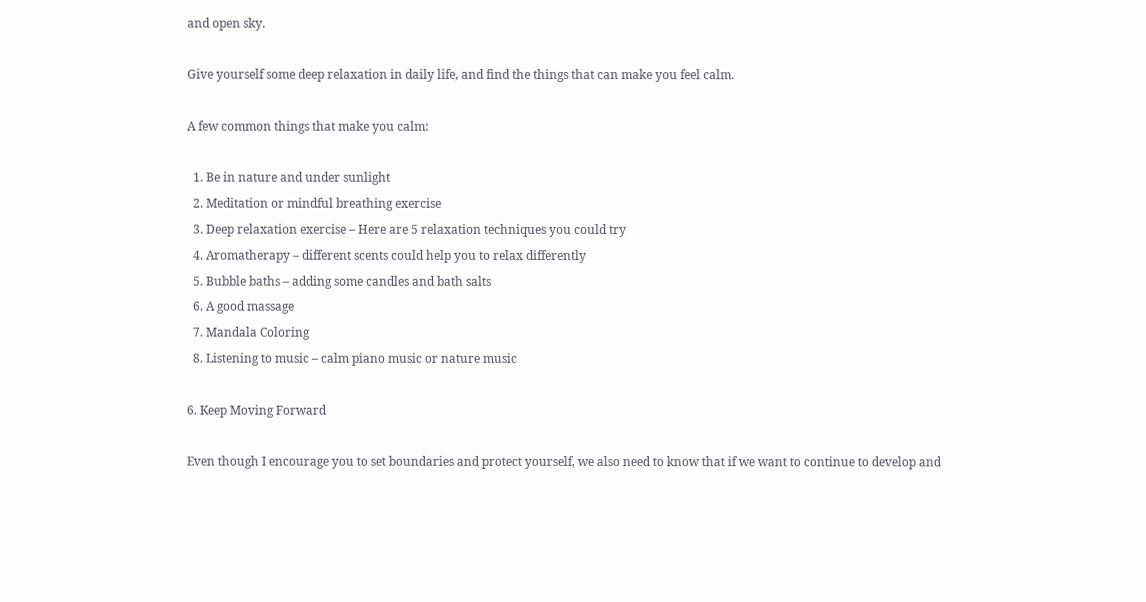and open sky.

Give yourself some deep relaxation in daily life, and find the things that can make you feel calm.

A few common things that make you calm:

  1. Be in nature and under sunlight
  2. Meditation or mindful breathing exercise
  3. Deep relaxation exercise – Here are 5 relaxation techniques you could try
  4. Aromatherapy – different scents could help you to relax differently
  5. Bubble baths – adding some candles and bath salts
  6. A good massage
  7. Mandala Coloring
  8. Listening to music – calm piano music or nature music

6. Keep Moving Forward

Even though I encourage you to set boundaries and protect yourself, we also need to know that if we want to continue to develop and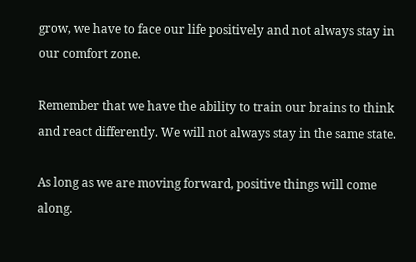grow, we have to face our life positively and not always stay in our comfort zone.

Remember that we have the ability to train our brains to think and react differently. We will not always stay in the same state.

As long as we are moving forward, positive things will come along.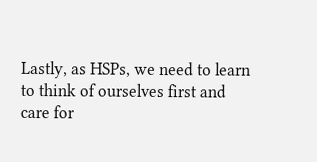Lastly, as HSPs, we need to learn to think of ourselves first and care for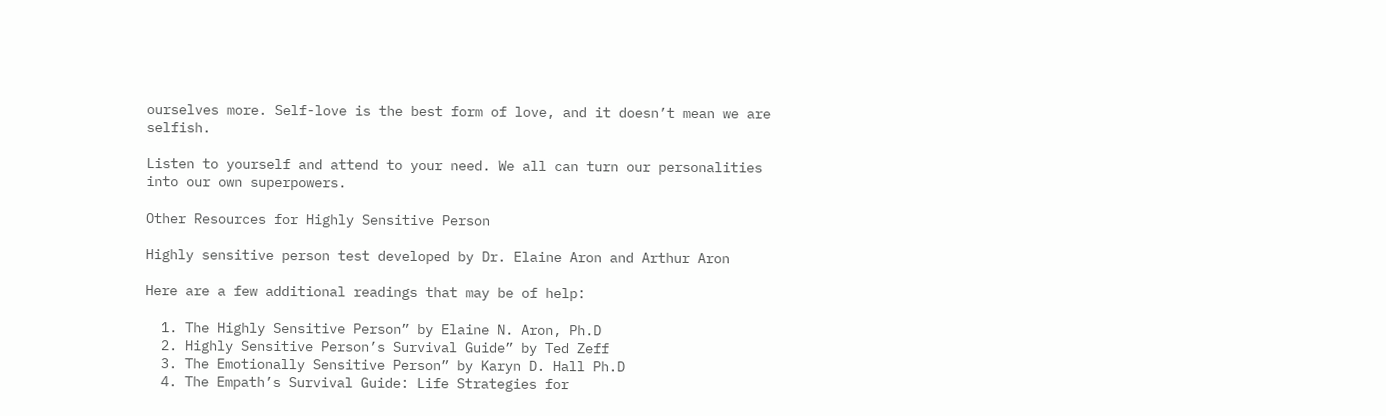ourselves more. Self-love is the best form of love, and it doesn’t mean we are selfish.

Listen to yourself and attend to your need. We all can turn our personalities into our own superpowers.

Other Resources for Highly Sensitive Person

Highly sensitive person test developed by Dr. Elaine Aron and Arthur Aron

Here are a few additional readings that may be of help:

  1. The Highly Sensitive Person” by Elaine N. Aron, Ph.D
  2. Highly Sensitive Person’s Survival Guide” by Ted Zeff
  3. The Emotionally Sensitive Person” by Karyn D. Hall Ph.D
  4. The Empath’s Survival Guide: Life Strategies for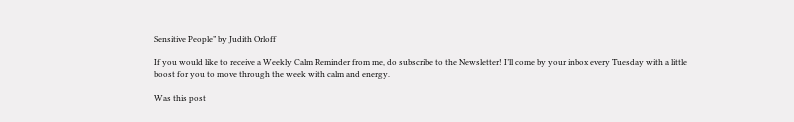Sensitive People” by Judith Orloff

If you would like to receive a Weekly Calm Reminder from me, do subscribe to the Newsletter! I’ll come by your inbox every Tuesday with a little boost for you to move through the week with calm and energy.

Was this post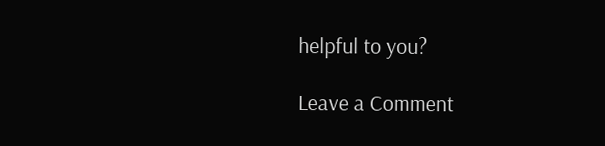helpful to you?

Leave a Comment